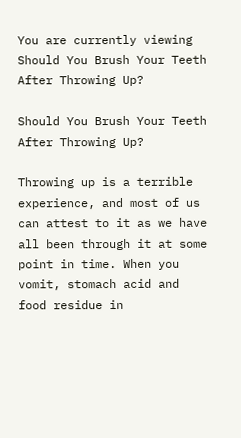You are currently viewing Should You Brush Your Teeth After Throwing Up?

Should You Brush Your Teeth After Throwing Up?

Throwing up is a terrible experience, and most of us can attest to it as we have all been through it at some point in time. When you vomit, stomach acid and food residue in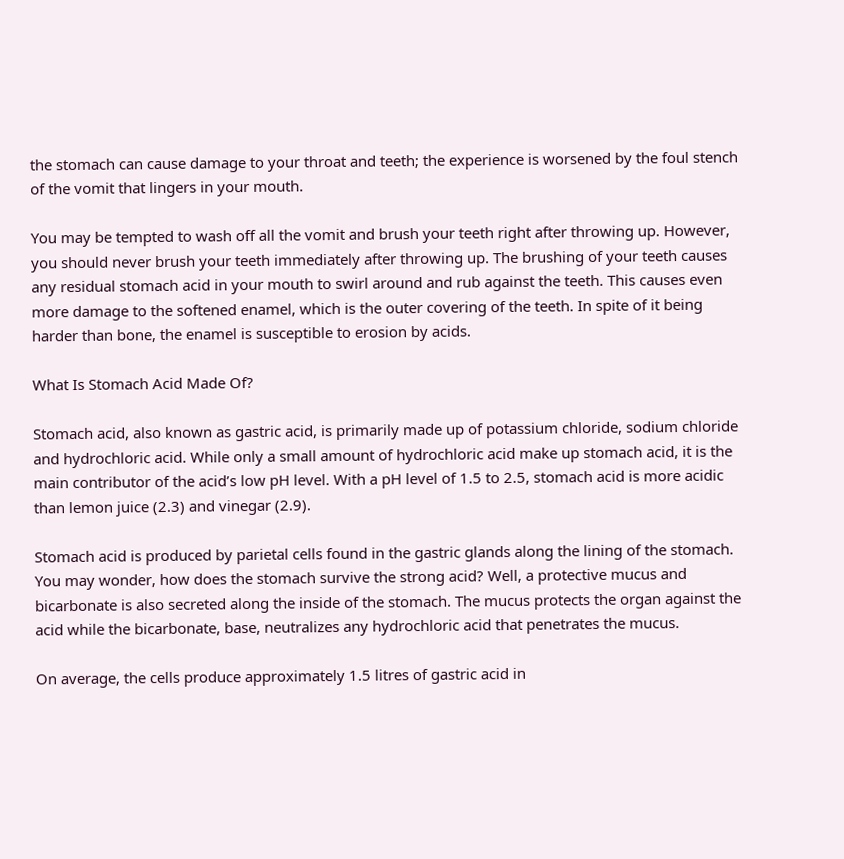the stomach can cause damage to your throat and teeth; the experience is worsened by the foul stench of the vomit that lingers in your mouth.

You may be tempted to wash off all the vomit and brush your teeth right after throwing up. However, you should never brush your teeth immediately after throwing up. The brushing of your teeth causes any residual stomach acid in your mouth to swirl around and rub against the teeth. This causes even more damage to the softened enamel, which is the outer covering of the teeth. In spite of it being harder than bone, the enamel is susceptible to erosion by acids.

What Is Stomach Acid Made Of?

Stomach acid, also known as gastric acid, is primarily made up of potassium chloride, sodium chloride and hydrochloric acid. While only a small amount of hydrochloric acid make up stomach acid, it is the main contributor of the acid’s low pH level. With a pH level of 1.5 to 2.5, stomach acid is more acidic than lemon juice (2.3) and vinegar (2.9).

Stomach acid is produced by parietal cells found in the gastric glands along the lining of the stomach. You may wonder, how does the stomach survive the strong acid? Well, a protective mucus and bicarbonate is also secreted along the inside of the stomach. The mucus protects the organ against the acid while the bicarbonate, base, neutralizes any hydrochloric acid that penetrates the mucus.

On average, the cells produce approximately 1.5 litres of gastric acid in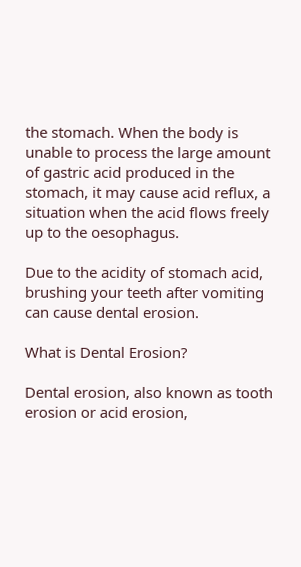the stomach. When the body is unable to process the large amount of gastric acid produced in the stomach, it may cause acid reflux, a situation when the acid flows freely up to the oesophagus.

Due to the acidity of stomach acid, brushing your teeth after vomiting can cause dental erosion.

What is Dental Erosion?

Dental erosion, also known as tooth erosion or acid erosion,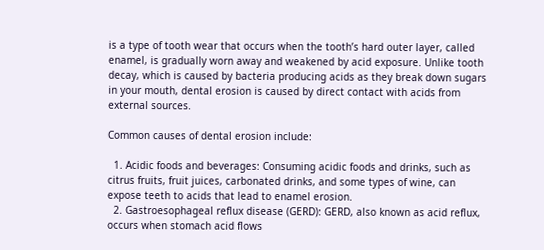is a type of tooth wear that occurs when the tooth’s hard outer layer, called enamel, is gradually worn away and weakened by acid exposure. Unlike tooth decay, which is caused by bacteria producing acids as they break down sugars in your mouth, dental erosion is caused by direct contact with acids from external sources.

Common causes of dental erosion include:

  1. Acidic foods and beverages: Consuming acidic foods and drinks, such as citrus fruits, fruit juices, carbonated drinks, and some types of wine, can expose teeth to acids that lead to enamel erosion.
  2. Gastroesophageal reflux disease (GERD): GERD, also known as acid reflux, occurs when stomach acid flows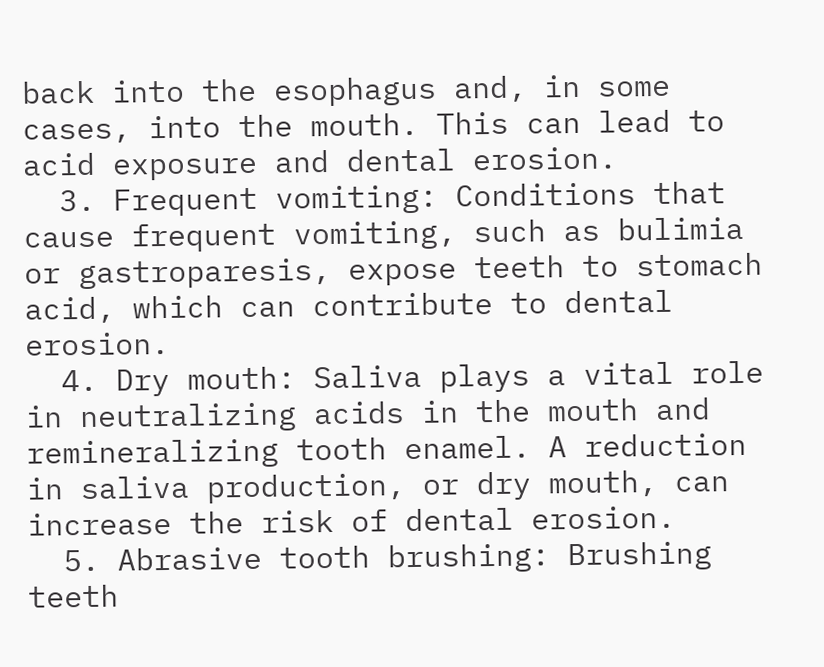back into the esophagus and, in some cases, into the mouth. This can lead to acid exposure and dental erosion.
  3. Frequent vomiting: Conditions that cause frequent vomiting, such as bulimia or gastroparesis, expose teeth to stomach acid, which can contribute to dental erosion.
  4. Dry mouth: Saliva plays a vital role in neutralizing acids in the mouth and remineralizing tooth enamel. A reduction in saliva production, or dry mouth, can increase the risk of dental erosion.
  5. Abrasive tooth brushing: Brushing teeth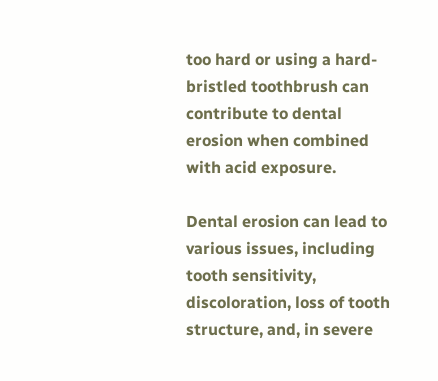too hard or using a hard-bristled toothbrush can contribute to dental erosion when combined with acid exposure.

Dental erosion can lead to various issues, including tooth sensitivity, discoloration, loss of tooth structure, and, in severe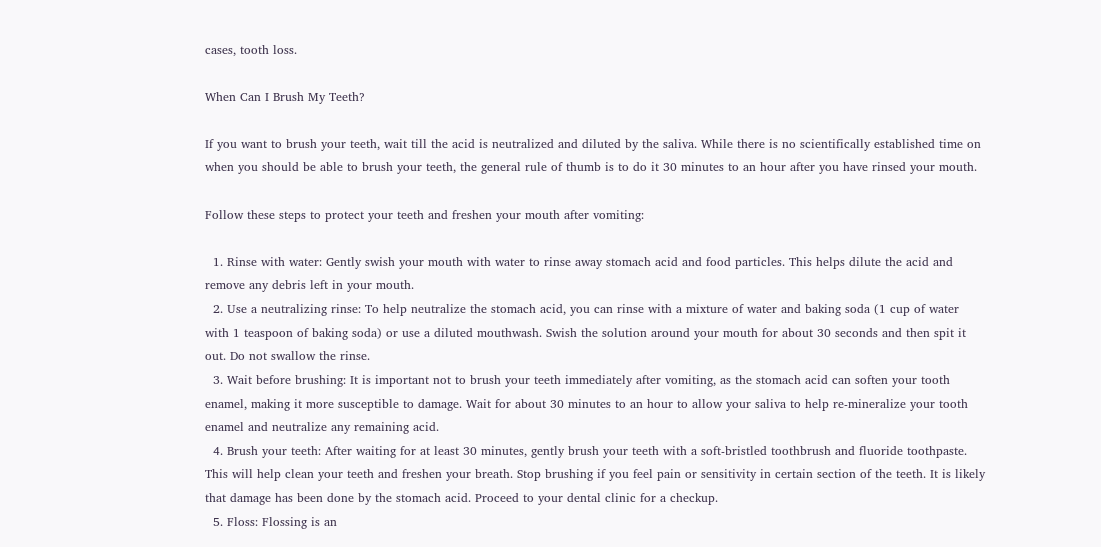cases, tooth loss.

When Can I Brush My Teeth?

If you want to brush your teeth, wait till the acid is neutralized and diluted by the saliva. While there is no scientifically established time on when you should be able to brush your teeth, the general rule of thumb is to do it 30 minutes to an hour after you have rinsed your mouth.

Follow these steps to protect your teeth and freshen your mouth after vomiting:

  1. Rinse with water: Gently swish your mouth with water to rinse away stomach acid and food particles. This helps dilute the acid and remove any debris left in your mouth.
  2. Use a neutralizing rinse: To help neutralize the stomach acid, you can rinse with a mixture of water and baking soda (1 cup of water with 1 teaspoon of baking soda) or use a diluted mouthwash. Swish the solution around your mouth for about 30 seconds and then spit it out. Do not swallow the rinse.
  3. Wait before brushing: It is important not to brush your teeth immediately after vomiting, as the stomach acid can soften your tooth enamel, making it more susceptible to damage. Wait for about 30 minutes to an hour to allow your saliva to help re-mineralize your tooth enamel and neutralize any remaining acid.
  4. Brush your teeth: After waiting for at least 30 minutes, gently brush your teeth with a soft-bristled toothbrush and fluoride toothpaste. This will help clean your teeth and freshen your breath. Stop brushing if you feel pain or sensitivity in certain section of the teeth. It is likely that damage has been done by the stomach acid. Proceed to your dental clinic for a checkup.
  5. Floss: Flossing is an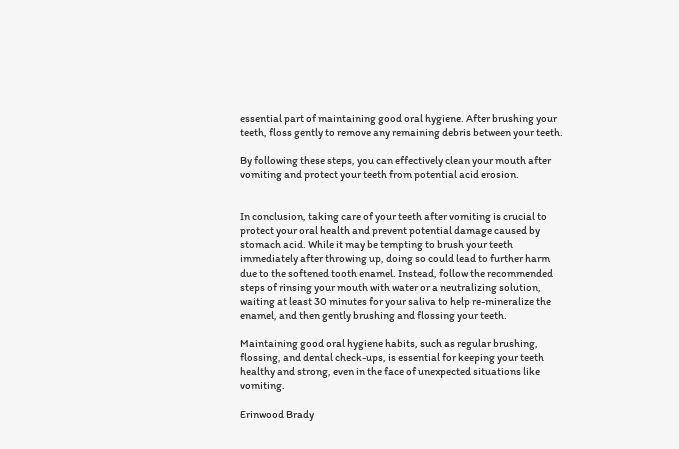essential part of maintaining good oral hygiene. After brushing your teeth, floss gently to remove any remaining debris between your teeth.

By following these steps, you can effectively clean your mouth after vomiting and protect your teeth from potential acid erosion.


In conclusion, taking care of your teeth after vomiting is crucial to protect your oral health and prevent potential damage caused by stomach acid. While it may be tempting to brush your teeth immediately after throwing up, doing so could lead to further harm due to the softened tooth enamel. Instead, follow the recommended steps of rinsing your mouth with water or a neutralizing solution, waiting at least 30 minutes for your saliva to help re-mineralize the enamel, and then gently brushing and flossing your teeth.

Maintaining good oral hygiene habits, such as regular brushing, flossing, and dental check-ups, is essential for keeping your teeth healthy and strong, even in the face of unexpected situations like vomiting.

Erinwood Brady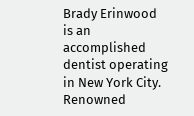Brady Erinwood is an accomplished dentist operating in New York City. Renowned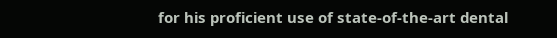for his proficient use of state-of-the-art dental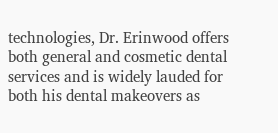technologies, Dr. Erinwood offers both general and cosmetic dental services and is widely lauded for both his dental makeovers as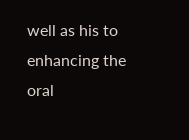well as his to enhancing the oral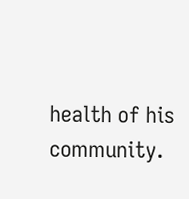health of his community.